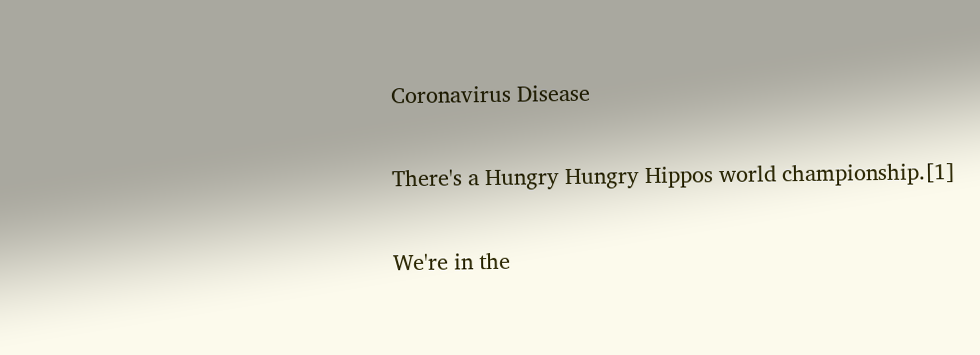Coronavirus Disease

There's a Hungry Hungry Hippos world championship.[1]

We're in the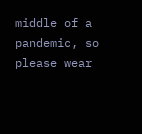middle of a pandemic, so please wear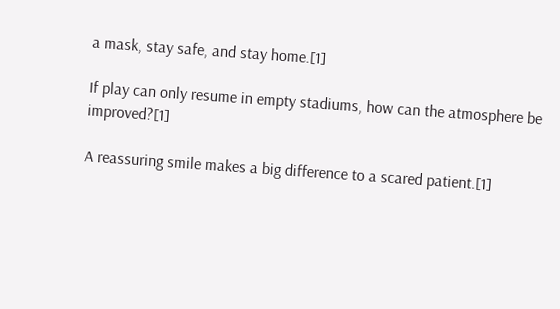a mask, stay safe, and stay home.[1]

If play can only resume in empty stadiums, how can the atmosphere be improved?[1]

A reassuring smile makes a big difference to a scared patient.[1]